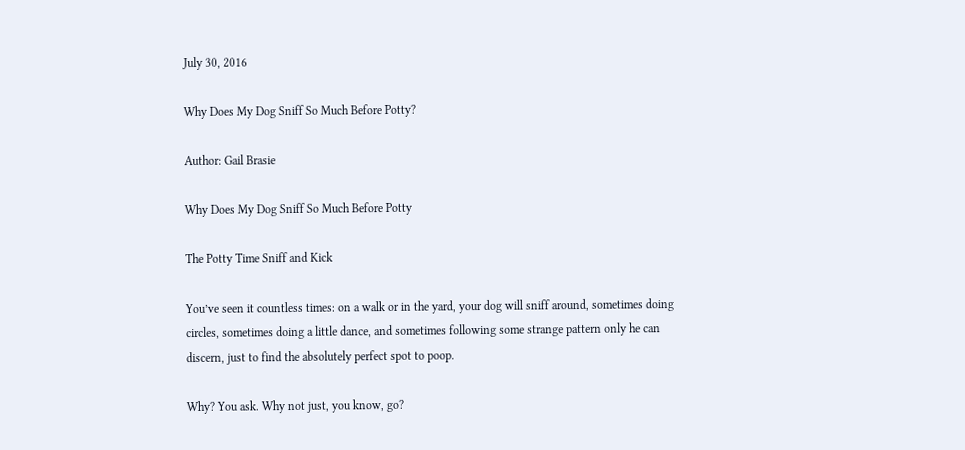July 30, 2016

Why Does My Dog Sniff So Much Before Potty?

Author: Gail Brasie

Why Does My Dog Sniff So Much Before Potty

The Potty Time Sniff and Kick

You’ve seen it countless times: on a walk or in the yard, your dog will sniff around, sometimes doing circles, sometimes doing a little dance, and sometimes following some strange pattern only he can discern, just to find the absolutely perfect spot to poop.

Why? You ask. Why not just, you know, go?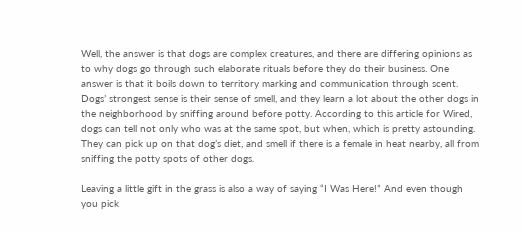Well, the answer is that dogs are complex creatures, and there are differing opinions as to why dogs go through such elaborate rituals before they do their business. One answer is that it boils down to territory marking and communication through scent. Dogs’ strongest sense is their sense of smell, and they learn a lot about the other dogs in the neighborhood by sniffing around before potty. According to this article for Wired, dogs can tell not only who was at the same spot, but when, which is pretty astounding. They can pick up on that dog’s diet, and smell if there is a female in heat nearby, all from sniffing the potty spots of other dogs.

Leaving a little gift in the grass is also a way of saying “I Was Here!” And even though you pick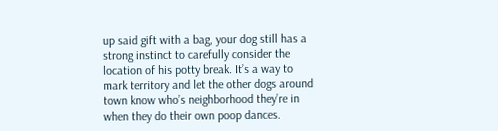up said gift with a bag, your dog still has a strong instinct to carefully consider the location of his potty break. It’s a way to mark territory and let the other dogs around town know who’s neighborhood they’re in when they do their own poop dances.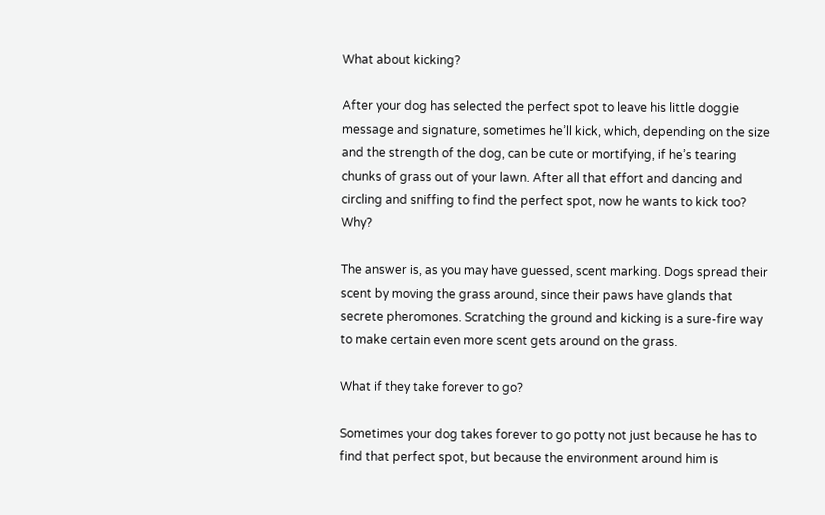What about kicking?

After your dog has selected the perfect spot to leave his little doggie message and signature, sometimes he’ll kick, which, depending on the size and the strength of the dog, can be cute or mortifying, if he’s tearing chunks of grass out of your lawn. After all that effort and dancing and circling and sniffing to find the perfect spot, now he wants to kick too? Why?

The answer is, as you may have guessed, scent marking. Dogs spread their scent by moving the grass around, since their paws have glands that secrete pheromones. Scratching the ground and kicking is a sure-fire way to make certain even more scent gets around on the grass.

What if they take forever to go?

Sometimes your dog takes forever to go potty not just because he has to find that perfect spot, but because the environment around him is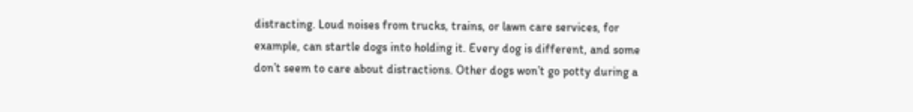distracting. Loud noises from trucks, trains, or lawn care services, for example, can startle dogs into holding it. Every dog is different, and some don’t seem to care about distractions. Other dogs won’t go potty during a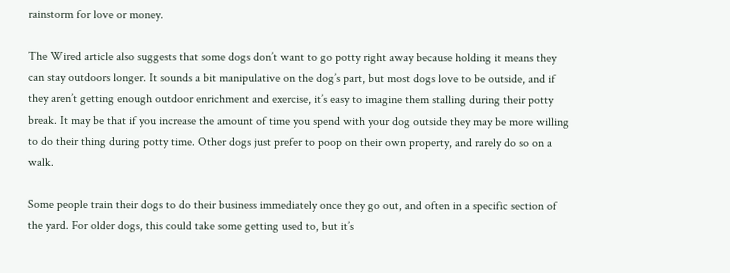rainstorm for love or money.

The Wired article also suggests that some dogs don’t want to go potty right away because holding it means they can stay outdoors longer. It sounds a bit manipulative on the dog’s part, but most dogs love to be outside, and if they aren’t getting enough outdoor enrichment and exercise, it’s easy to imagine them stalling during their potty break. It may be that if you increase the amount of time you spend with your dog outside they may be more willing to do their thing during potty time. Other dogs just prefer to poop on their own property, and rarely do so on a walk.

Some people train their dogs to do their business immediately once they go out, and often in a specific section of the yard. For older dogs, this could take some getting used to, but it’s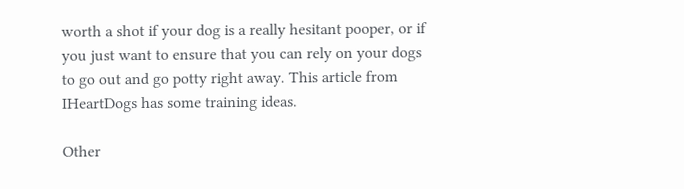worth a shot if your dog is a really hesitant pooper, or if you just want to ensure that you can rely on your dogs to go out and go potty right away. This article from IHeartDogs has some training ideas.

Other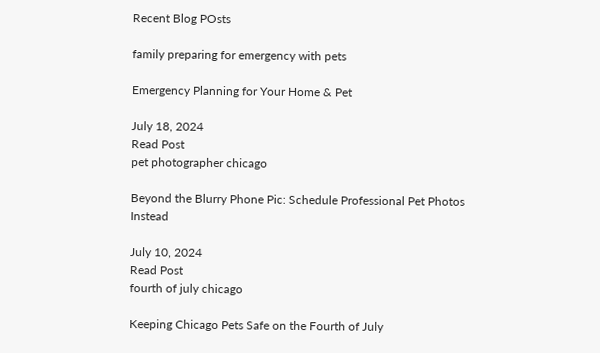Recent Blog POsts

family preparing for emergency with pets

Emergency Planning for Your Home & Pet

July 18, 2024
Read Post
pet photographer chicago

Beyond the Blurry Phone Pic: Schedule Professional Pet Photos Instead

July 10, 2024
Read Post
fourth of july chicago

Keeping Chicago Pets Safe on the Fourth of July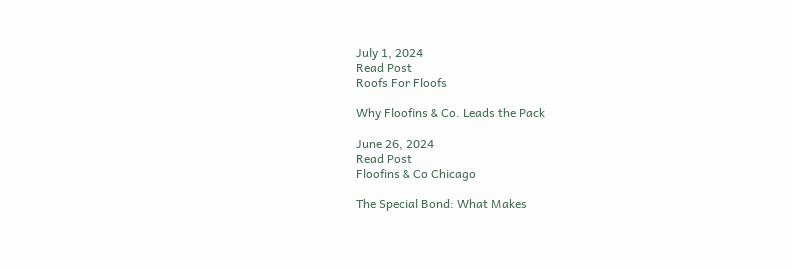July 1, 2024
Read Post
Roofs For Floofs

Why Floofins & Co. Leads the Pack

June 26, 2024
Read Post
Floofins & Co Chicago

The Special Bond: What Makes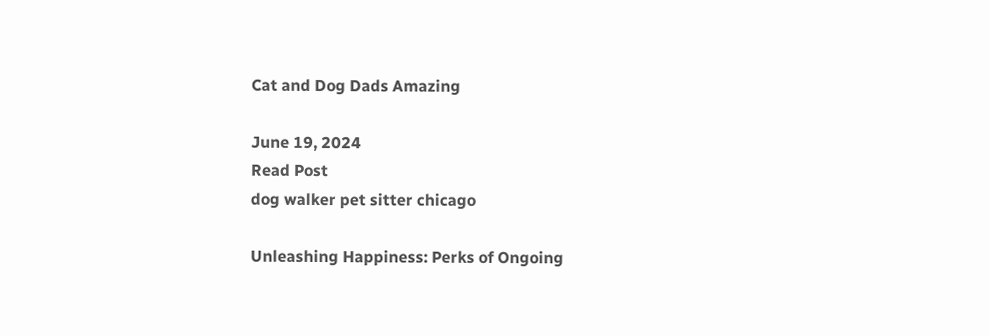Cat and Dog Dads Amazing

June 19, 2024
Read Post
dog walker pet sitter chicago

Unleashing Happiness: Perks of Ongoing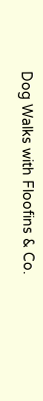Dog Walks with Floofins & Co.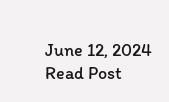June 12, 2024
Read Post